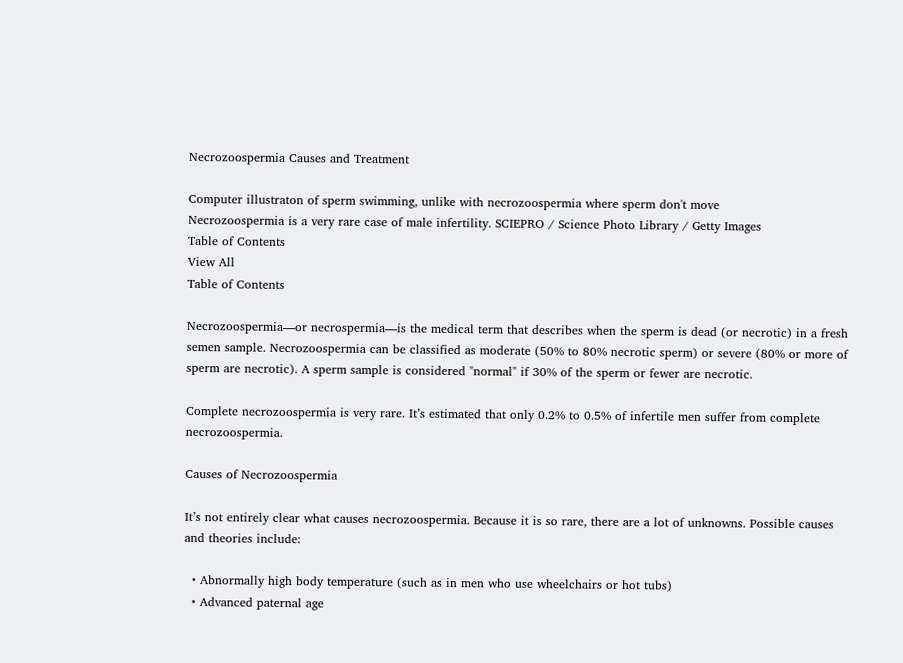Necrozoospermia Causes and Treatment

Computer illustraton of sperm swimming, unlike with necrozoospermia where sperm don't move
Necrozoospermia is a very rare case of male infertility. SCIEPRO / Science Photo Library / Getty Images
Table of Contents
View All
Table of Contents

Necrozoospermia—or necrospermia—is the medical term that describes when the sperm is dead (or necrotic) in a fresh semen sample. Necrozoospermia can be classified as moderate (50% to 80% necrotic sperm) or severe (80% or more of sperm are necrotic). A sperm sample is considered "normal" if 30% of the sperm or fewer are necrotic.

Complete necrozoospermia is very rare. It’s estimated that only 0.2% to 0.5% of infertile men suffer from complete necrozoospermia.

Causes of Necrozoospermia

It’s not entirely clear what causes necrozoospermia. Because it is so rare, there are a lot of unknowns. Possible causes and theories include:

  • Abnormally high body temperature (such as in men who use wheelchairs or hot tubs)
  • Advanced paternal age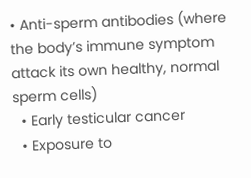• Anti-sperm antibodies (where the body’s immune symptom attack its own healthy, normal sperm cells)
  • Early testicular cancer
  • Exposure to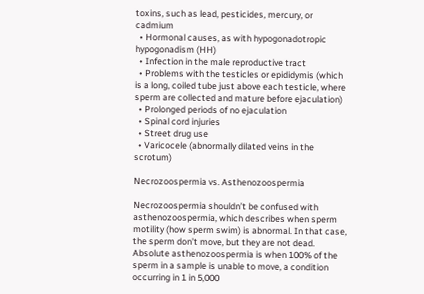toxins, such as lead, pesticides, mercury, or cadmium
  • Hormonal causes, as with hypogonadotropic hypogonadism (HH)
  • Infection in the male reproductive tract
  • Problems with the testicles or epididymis (which is a long, coiled tube just above each testicle, where sperm are collected and mature before ejaculation)
  • Prolonged periods of no ejaculation
  • Spinal cord injuries
  • Street drug use
  • Varicocele (abnormally dilated veins in the scrotum)

Necrozoospermia vs. Asthenozoospermia

Necrozoospermia shouldn’t be confused with asthenozoospermia, which describes when sperm motility (how sperm swim) is abnormal. In that case, the sperm don’t move, but they are not dead. Absolute asthenozoospermia is when 100% of the sperm in a sample is unable to move, a condition occurring in 1 in 5,000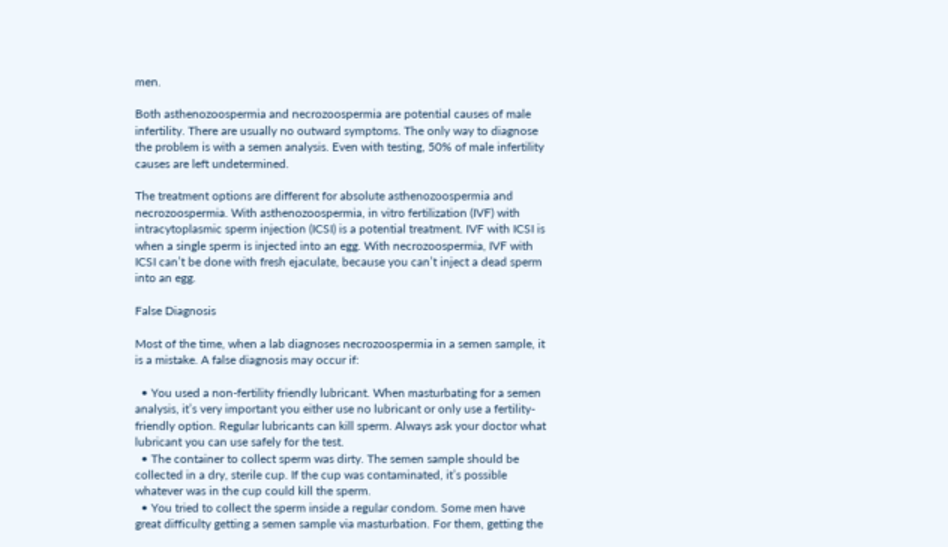men.

Both asthenozoospermia and necrozoospermia are potential causes of male infertility. There are usually no outward symptoms. The only way to diagnose the problem is with a semen analysis. Even with testing, 50% of male infertility causes are left undetermined.

The treatment options are different for absolute asthenozoospermia and necrozoospermia. With asthenozoospermia, in vitro fertilization (IVF) with intracytoplasmic sperm injection (ICSI) is a potential treatment. IVF with ICSI is when a single sperm is injected into an egg. With necrozoospermia, IVF with ICSI can’t be done with fresh ejaculate, because you can’t inject a dead sperm into an egg.

False Diagnosis

Most of the time, when a lab diagnoses necrozoospermia in a semen sample, it is a mistake. A false diagnosis may occur if:

  • You used a non-fertility friendly lubricant. When masturbating for a semen analysis, it’s very important you either use no lubricant or only use a fertility-friendly option. Regular lubricants can kill sperm. Always ask your doctor what lubricant you can use safely for the test.
  • The container to collect sperm was dirty. The semen sample should be collected in a dry, sterile cup. If the cup was contaminated, it’s possible whatever was in the cup could kill the sperm.
  • You tried to collect the sperm inside a regular condom. Some men have great difficulty getting a semen sample via masturbation. For them, getting the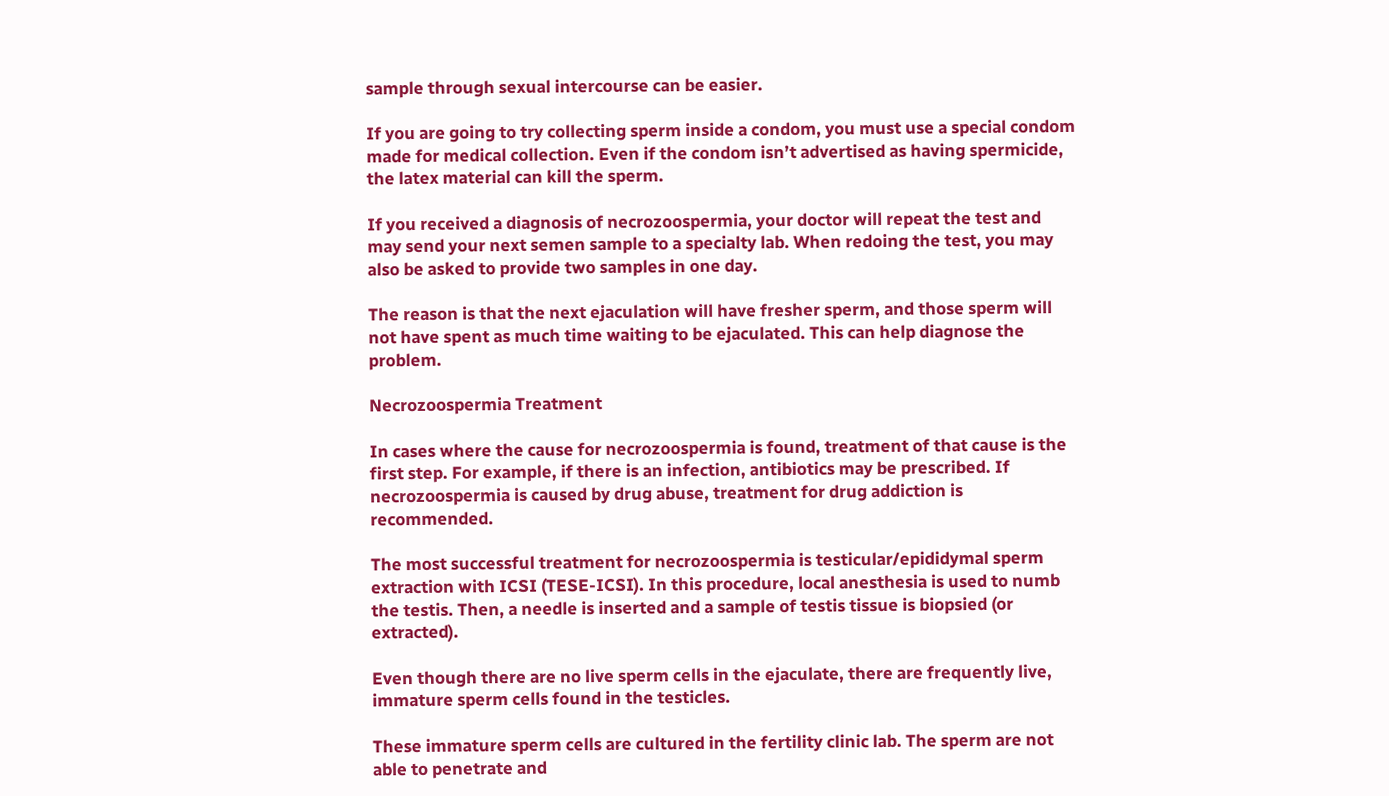sample through sexual intercourse can be easier.

If you are going to try collecting sperm inside a condom, you must use a special condom made for medical collection. Even if the condom isn’t advertised as having spermicide, the latex material can kill the sperm.

If you received a diagnosis of necrozoospermia, your doctor will repeat the test and may send your next semen sample to a specialty lab. When redoing the test, you may also be asked to provide two samples in one day.

The reason is that the next ejaculation will have fresher sperm, and those sperm will not have spent as much time waiting to be ejaculated. This can help diagnose the problem.

Necrozoospermia Treatment

In cases where the cause for necrozoospermia is found, treatment of that cause is the first step. For example, if there is an infection, antibiotics may be prescribed. If necrozoospermia is caused by drug abuse, treatment for drug addiction is recommended.

The most successful treatment for necrozoospermia is testicular/epididymal sperm extraction with ICSI (TESE-ICSI). In this procedure, local anesthesia is used to numb the testis. Then, a needle is inserted and a sample of testis tissue is biopsied (or extracted).

Even though there are no live sperm cells in the ejaculate, there are frequently live, immature sperm cells found in the testicles.

These immature sperm cells are cultured in the fertility clinic lab. The sperm are not able to penetrate and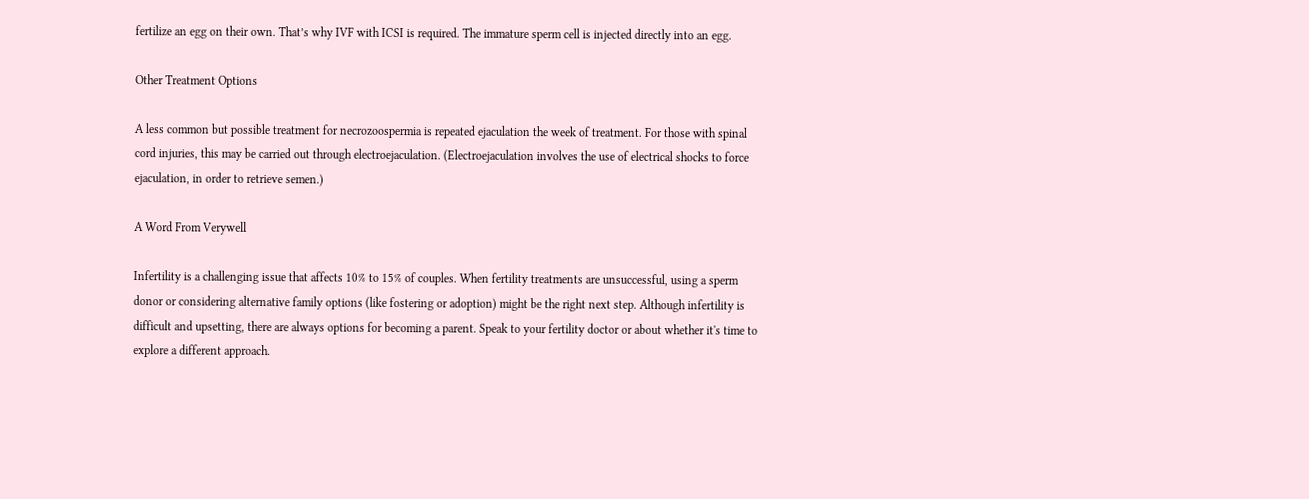fertilize an egg on their own. That’s why IVF with ICSI is required. The immature sperm cell is injected directly into an egg.

Other Treatment Options

A less common but possible treatment for necrozoospermia is repeated ejaculation the week of treatment. For those with spinal cord injuries, this may be carried out through electroejaculation. (Electroejaculation involves the use of electrical shocks to force ejaculation, in order to retrieve semen.)

A Word From Verywell

Infertility is a challenging issue that affects 10% to 15% of couples. When fertility treatments are unsuccessful, using a sperm donor or considering alternative family options (like fostering or adoption) might be the right next step. Although infertility is difficult and upsetting, there are always options for becoming a parent. Speak to your fertility doctor or about whether it's time to explore a different approach.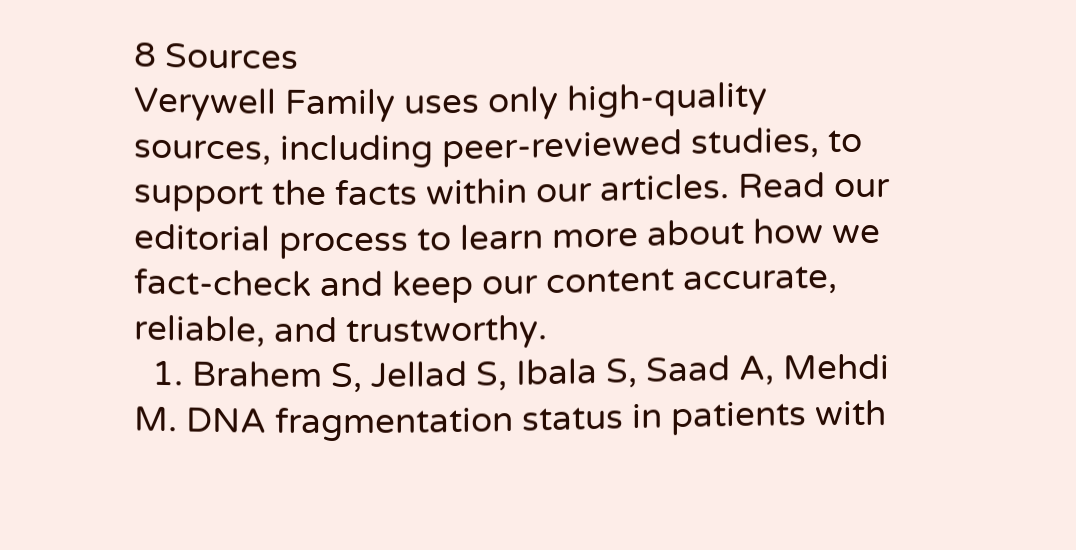8 Sources
Verywell Family uses only high-quality sources, including peer-reviewed studies, to support the facts within our articles. Read our editorial process to learn more about how we fact-check and keep our content accurate, reliable, and trustworthy.
  1. Brahem S, Jellad S, Ibala S, Saad A, Mehdi M. DNA fragmentation status in patients with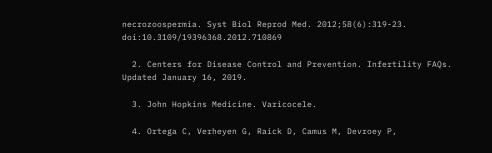necrozoospermia. Syst Biol Reprod Med. 2012;58(6):319-23. doi:10.3109/19396368.2012.710869

  2. Centers for Disease Control and Prevention. Infertility FAQs. Updated January 16, 2019.

  3. John Hopkins Medicine. Varicocele.

  4. Ortega C, Verheyen G, Raick D, Camus M, Devroey P,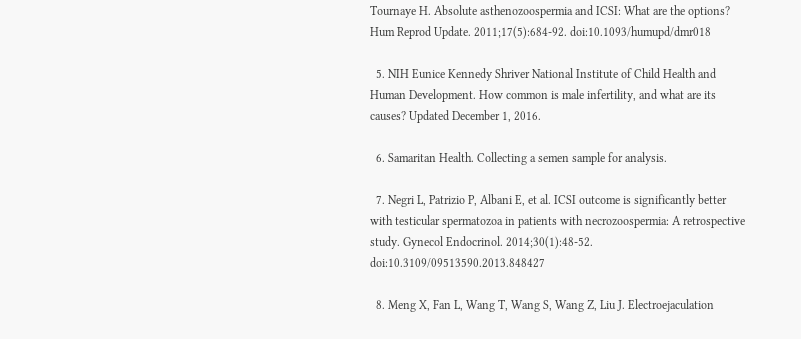Tournaye H. Absolute asthenozoospermia and ICSI: What are the options? Hum Reprod Update. 2011;17(5):684-92. doi:10.1093/humupd/dmr018

  5. NIH Eunice Kennedy Shriver National Institute of Child Health and Human Development. How common is male infertility, and what are its causes? Updated December 1, 2016.

  6. Samaritan Health. Collecting a semen sample for analysis.

  7. Negri L, Patrizio P, Albani E, et al. ICSI outcome is significantly better with testicular spermatozoa in patients with necrozoospermia: A retrospective study. Gynecol Endocrinol. 2014;30(1):48-52. doi:10.3109/09513590.2013.848427

  8. Meng X, Fan L, Wang T, Wang S, Wang Z, Liu J. Electroejaculation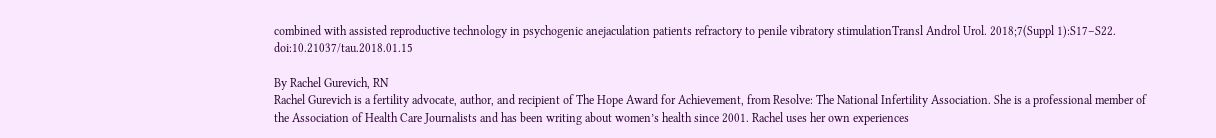combined with assisted reproductive technology in psychogenic anejaculation patients refractory to penile vibratory stimulationTransl Androl Urol. 2018;7(Suppl 1):S17–S22. doi:10.21037/tau.2018.01.15

By Rachel Gurevich, RN
Rachel Gurevich is a fertility advocate, author, and recipient of The Hope Award for Achievement, from Resolve: The National Infertility Association. She is a professional member of the Association of Health Care Journalists and has been writing about women’s health since 2001. Rachel uses her own experiences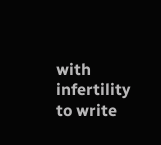with infertility to write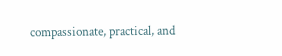compassionate, practical, and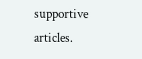supportive articles.